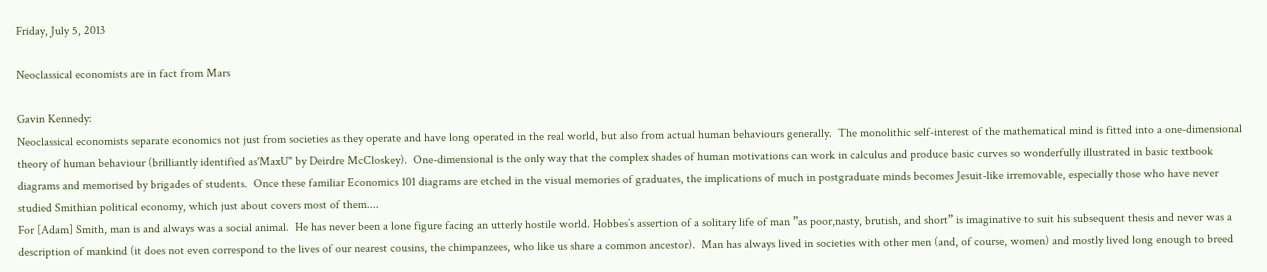Friday, July 5, 2013

Neoclassical economists are in fact from Mars

Gavin Kennedy:
Neoclassical economists separate economics not just from societies as they operate and have long operated in the real world, but also from actual human behaviours generally.  The monolithic self-interest of the mathematical mind is fitted into a one-dimensional theory of human behaviour (brilliantly identified as'MaxU" by Deirdre McCloskey).  One-dimensional is the only way that the complex shades of human motivations can work in calculus and produce basic curves so wonderfully illustrated in basic textbook diagrams and memorised by brigades of students.  Once these familiar Economics 101 diagrams are etched in the visual memories of graduates, the implications of much in postgraduate minds becomes Jesuit-like irremovable, especially those who have never studied Smithian political economy, which just about covers most of them....
For [Adam] Smith, man is and always was a social animal.  He has never been a lone figure facing an utterly hostile world. Hobbes’s assertion of a solitary life of man ”as poor,nasty, brutish, and short” is imaginative to suit his subsequent thesis and never was a description of mankind (it does not even correspond to the lives of our nearest cousins, the chimpanzees, who like us share a common ancestor).  Man has always lived in societies with other men (and, of course, women) and mostly lived long enough to breed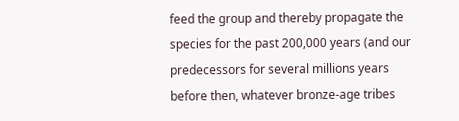feed the group and thereby propagate the species for the past 200,000 years (and our predecessors for several millions years before then, whatever bronze-age tribes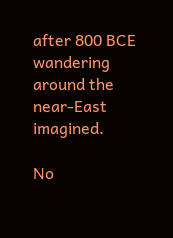after 800 BCE wandering around the near-East imagined.

No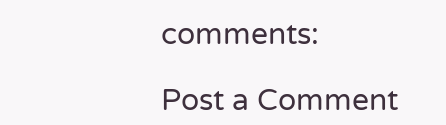comments:

Post a Comment